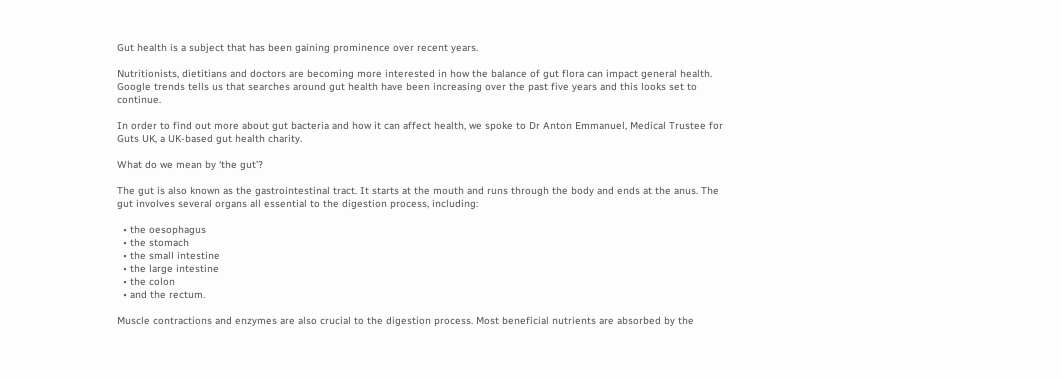Gut health is a subject that has been gaining prominence over recent years.

Nutritionists, dietitians and doctors are becoming more interested in how the balance of gut flora can impact general health. Google trends tells us that searches around gut health have been increasing over the past five years and this looks set to continue.

In order to find out more about gut bacteria and how it can affect health, we spoke to Dr Anton Emmanuel, Medical Trustee for Guts UK, a UK-based gut health charity.

What do we mean by ‘the gut’?

The gut is also known as the gastrointestinal tract. It starts at the mouth and runs through the body and ends at the anus. The gut involves several organs all essential to the digestion process, including:

  • the oesophagus
  • the stomach
  • the small intestine
  • the large intestine
  • the colon
  • and the rectum.

Muscle contractions and enzymes are also crucial to the digestion process. Most beneficial nutrients are absorbed by the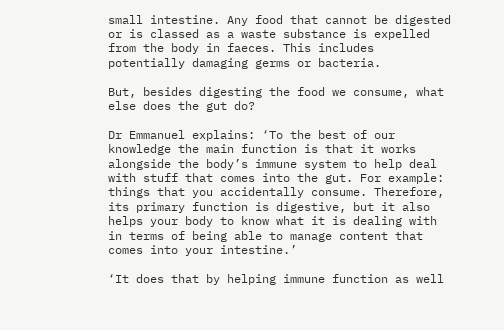small intestine. Any food that cannot be digested or is classed as a waste substance is expelled from the body in faeces. This includes potentially damaging germs or bacteria.

But, besides digesting the food we consume, what else does the gut do?

Dr Emmanuel explains: ‘To the best of our knowledge the main function is that it works alongside the body’s immune system to help deal with stuff that comes into the gut. For example: things that you accidentally consume. Therefore, its primary function is digestive, but it also helps your body to know what it is dealing with in terms of being able to manage content that comes into your intestine.’

‘It does that by helping immune function as well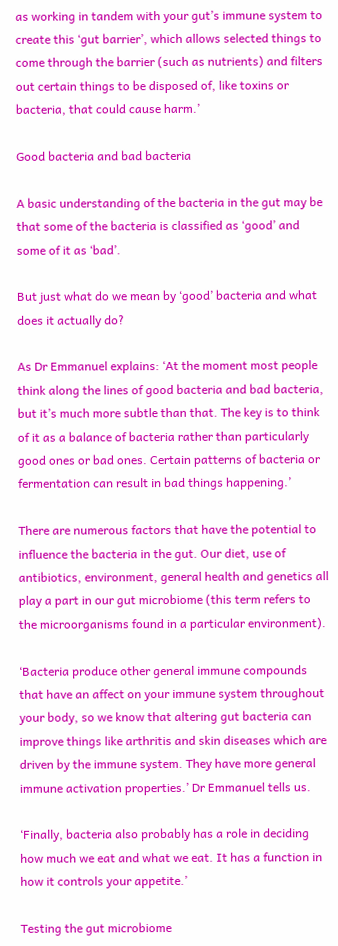as working in tandem with your gut’s immune system to create this ‘gut barrier’, which allows selected things to come through the barrier (such as nutrients) and filters out certain things to be disposed of, like toxins or bacteria, that could cause harm.’

Good bacteria and bad bacteria

A basic understanding of the bacteria in the gut may be that some of the bacteria is classified as ‘good’ and some of it as ‘bad’.

But just what do we mean by ‘good’ bacteria and what does it actually do?

As Dr Emmanuel explains: ‘At the moment most people think along the lines of good bacteria and bad bacteria, but it’s much more subtle than that. The key is to think of it as a balance of bacteria rather than particularly good ones or bad ones. Certain patterns of bacteria or fermentation can result in bad things happening.’

There are numerous factors that have the potential to influence the bacteria in the gut. Our diet, use of antibiotics, environment, general health and genetics all play a part in our gut microbiome (this term refers to the microorganisms found in a particular environment).

‘Bacteria produce other general immune compounds that have an affect on your immune system throughout your body, so we know that altering gut bacteria can improve things like arthritis and skin diseases which are driven by the immune system. They have more general immune activation properties.’ Dr Emmanuel tells us.

‘Finally, bacteria also probably has a role in deciding how much we eat and what we eat. It has a function in how it controls your appetite.’

Testing the gut microbiome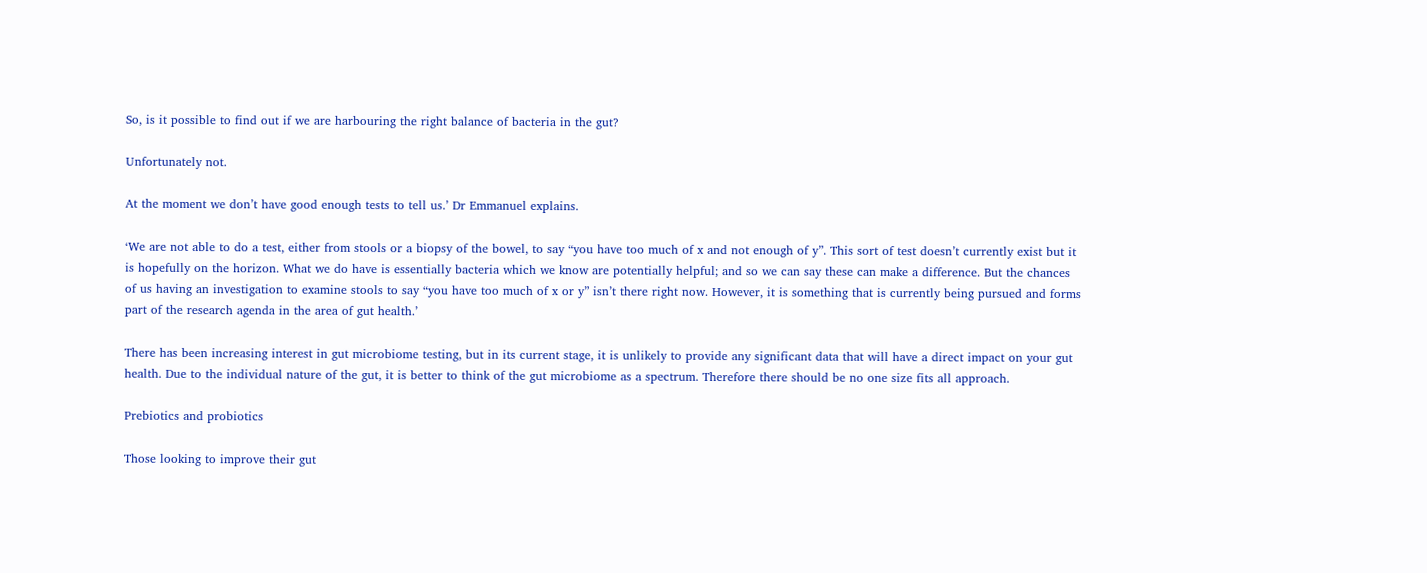So, is it possible to find out if we are harbouring the right balance of bacteria in the gut?

Unfortunately not.

At the moment we don’t have good enough tests to tell us.’ Dr Emmanuel explains.

‘We are not able to do a test, either from stools or a biopsy of the bowel, to say “you have too much of x and not enough of y”. This sort of test doesn’t currently exist but it is hopefully on the horizon. What we do have is essentially bacteria which we know are potentially helpful; and so we can say these can make a difference. But the chances of us having an investigation to examine stools to say “you have too much of x or y” isn’t there right now. However, it is something that is currently being pursued and forms part of the research agenda in the area of gut health.’

There has been increasing interest in gut microbiome testing, but in its current stage, it is unlikely to provide any significant data that will have a direct impact on your gut health. Due to the individual nature of the gut, it is better to think of the gut microbiome as a spectrum. Therefore there should be no one size fits all approach.

Prebiotics and probiotics

Those looking to improve their gut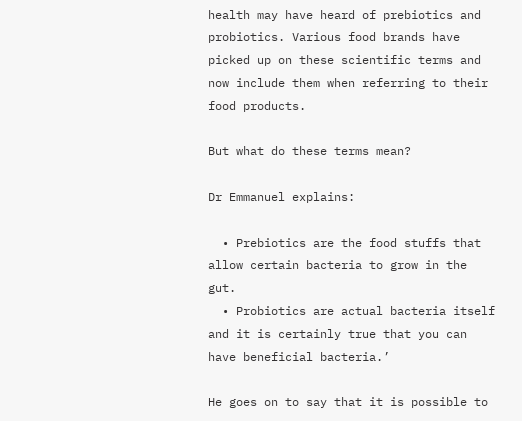health may have heard of prebiotics and probiotics. Various food brands have picked up on these scientific terms and now include them when referring to their food products.

But what do these terms mean?

Dr Emmanuel explains:

  • Prebiotics are the food stuffs that allow certain bacteria to grow in the gut.
  • Probiotics are actual bacteria itself and it is certainly true that you can have beneficial bacteria.’

He goes on to say that it is possible to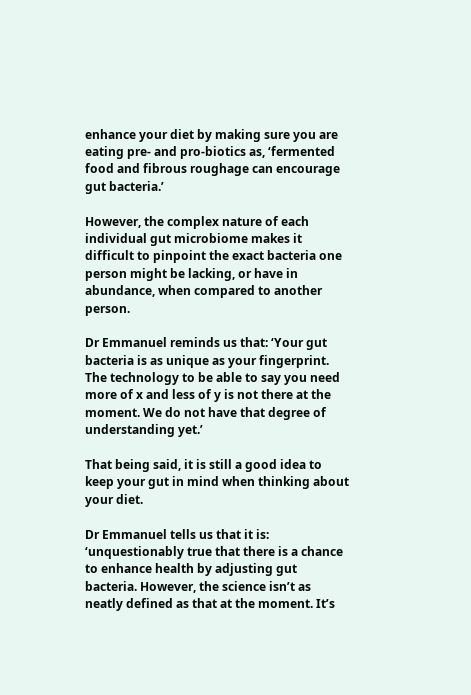enhance your diet by making sure you are eating pre- and pro-biotics as, ‘fermented food and fibrous roughage can encourage gut bacteria.’

However, the complex nature of each individual gut microbiome makes it difficult to pinpoint the exact bacteria one person might be lacking, or have in abundance, when compared to another person.

Dr Emmanuel reminds us that: ‘Your gut bacteria is as unique as your fingerprint. The technology to be able to say you need more of x and less of y is not there at the moment. We do not have that degree of understanding yet.’

That being said, it is still a good idea to keep your gut in mind when thinking about your diet.

Dr Emmanuel tells us that it is: ‘unquestionably true that there is a chance to enhance health by adjusting gut bacteria. However, the science isn’t as neatly defined as that at the moment. It’s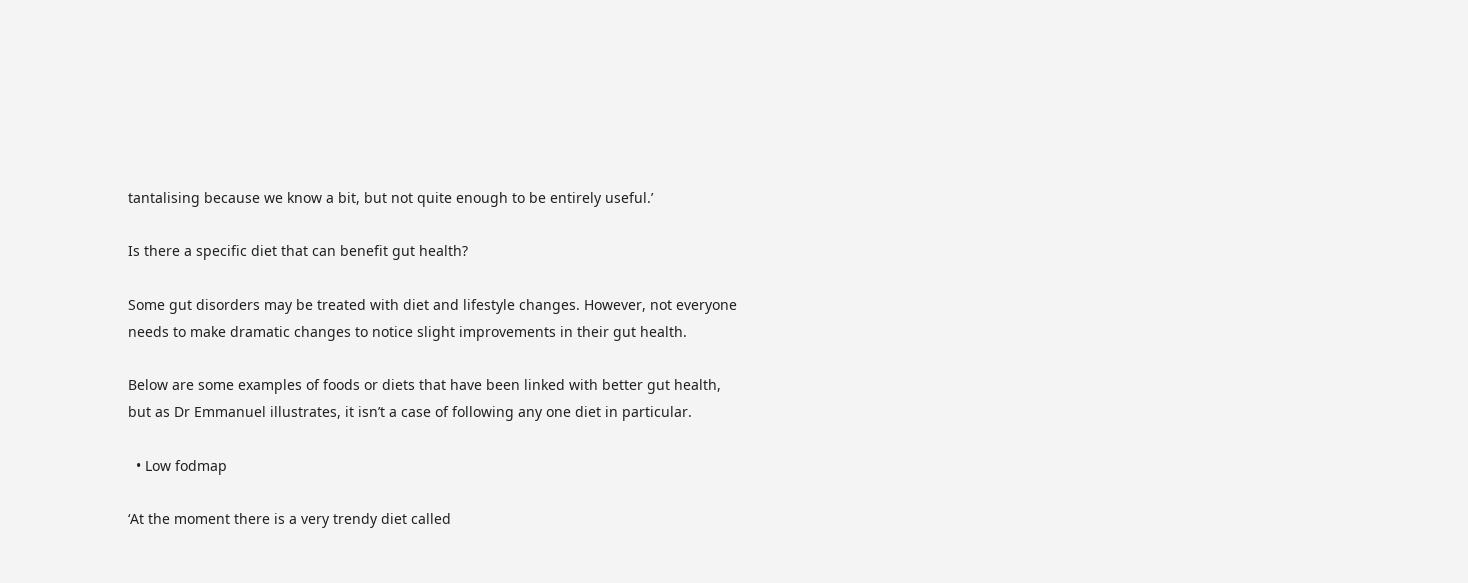tantalising because we know a bit, but not quite enough to be entirely useful.’

Is there a specific diet that can benefit gut health?

Some gut disorders may be treated with diet and lifestyle changes. However, not everyone needs to make dramatic changes to notice slight improvements in their gut health.

Below are some examples of foods or diets that have been linked with better gut health, but as Dr Emmanuel illustrates, it isn’t a case of following any one diet in particular.

  • Low fodmap

‘At the moment there is a very trendy diet called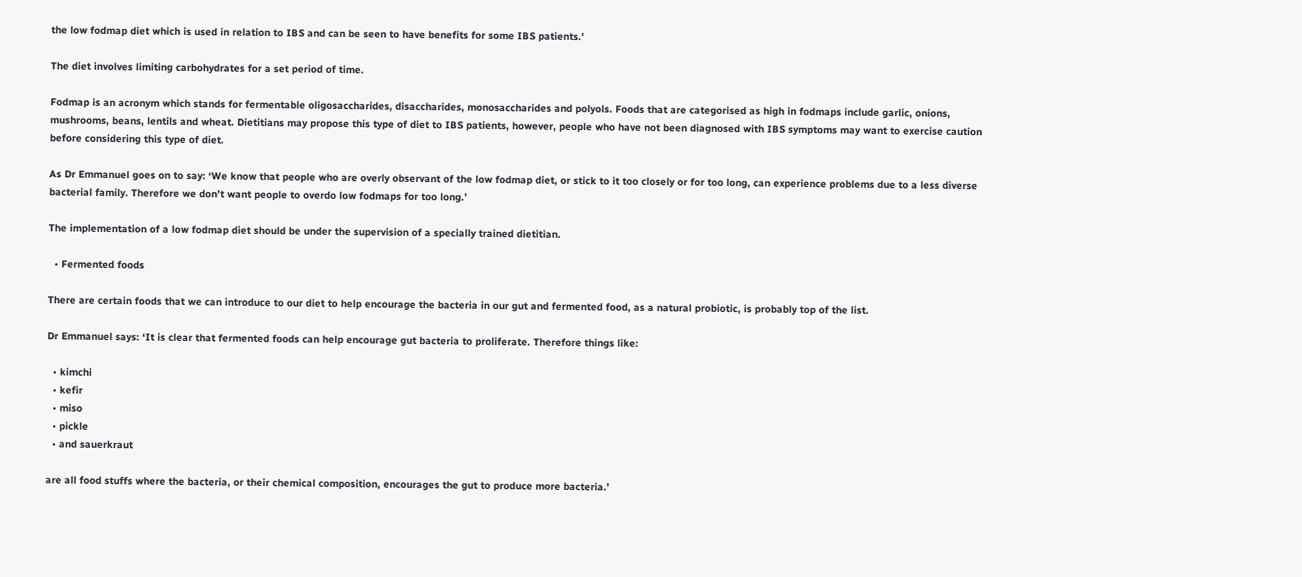the low fodmap diet which is used in relation to IBS and can be seen to have benefits for some IBS patients.’

The diet involves limiting carbohydrates for a set period of time.

Fodmap is an acronym which stands for fermentable oligosaccharides, disaccharides, monosaccharides and polyols. Foods that are categorised as high in fodmaps include garlic, onions, mushrooms, beans, lentils and wheat. Dietitians may propose this type of diet to IBS patients, however, people who have not been diagnosed with IBS symptoms may want to exercise caution before considering this type of diet.

As Dr Emmanuel goes on to say: ‘We know that people who are overly observant of the low fodmap diet, or stick to it too closely or for too long, can experience problems due to a less diverse bacterial family. Therefore we don’t want people to overdo low fodmaps for too long.’

The implementation of a low fodmap diet should be under the supervision of a specially trained dietitian.

  • Fermented foods

There are certain foods that we can introduce to our diet to help encourage the bacteria in our gut and fermented food, as a natural probiotic, is probably top of the list.

Dr Emmanuel says: ‘It is clear that fermented foods can help encourage gut bacteria to proliferate. Therefore things like:

  • kimchi
  • kefir
  • miso
  • pickle
  • and sauerkraut

are all food stuffs where the bacteria, or their chemical composition, encourages the gut to produce more bacteria.’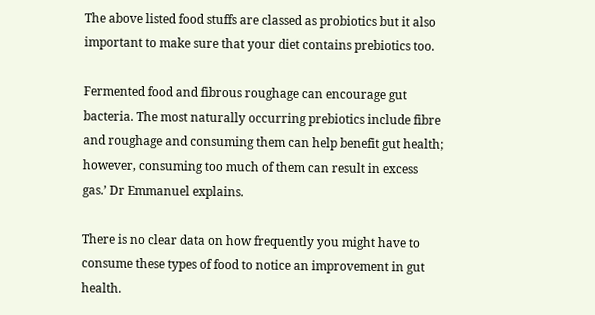The above listed food stuffs are classed as probiotics but it also important to make sure that your diet contains prebiotics too.

Fermented food and fibrous roughage can encourage gut bacteria. The most naturally occurring prebiotics include fibre and roughage and consuming them can help benefit gut health; however, consuming too much of them can result in excess gas.’ Dr Emmanuel explains.

There is no clear data on how frequently you might have to consume these types of food to notice an improvement in gut health.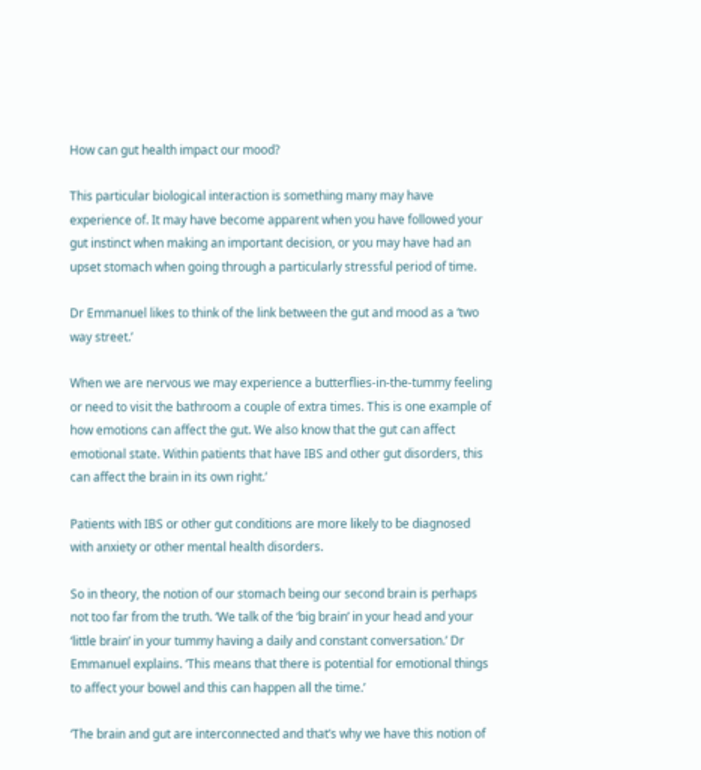How can gut health impact our mood?

This particular biological interaction is something many may have experience of. It may have become apparent when you have followed your gut instinct when making an important decision, or you may have had an upset stomach when going through a particularly stressful period of time.

Dr Emmanuel likes to think of the link between the gut and mood as a ‘two way street.’

When we are nervous we may experience a butterflies-in-the-tummy feeling or need to visit the bathroom a couple of extra times. This is one example of how emotions can affect the gut. We also know that the gut can affect emotional state. Within patients that have IBS and other gut disorders, this can affect the brain in its own right.’

Patients with IBS or other gut conditions are more likely to be diagnosed with anxiety or other mental health disorders.

So in theory, the notion of our stomach being our second brain is perhaps not too far from the truth. ‘We talk of the ‘big brain’ in your head and your ‘little brain’ in your tummy having a daily and constant conversation.’ Dr Emmanuel explains. ‘This means that there is potential for emotional things to affect your bowel and this can happen all the time.’

‘The brain and gut are interconnected and that’s why we have this notion of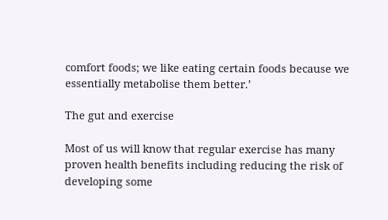comfort foods; we like eating certain foods because we essentially metabolise them better.’

The gut and exercise

Most of us will know that regular exercise has many proven health benefits including reducing the risk of developing some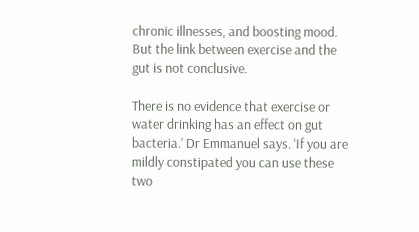chronic illnesses, and boosting mood. But the link between exercise and the gut is not conclusive.

There is no evidence that exercise or water drinking has an effect on gut bacteria.’ Dr Emmanuel says. ‘If you are mildly constipated you can use these two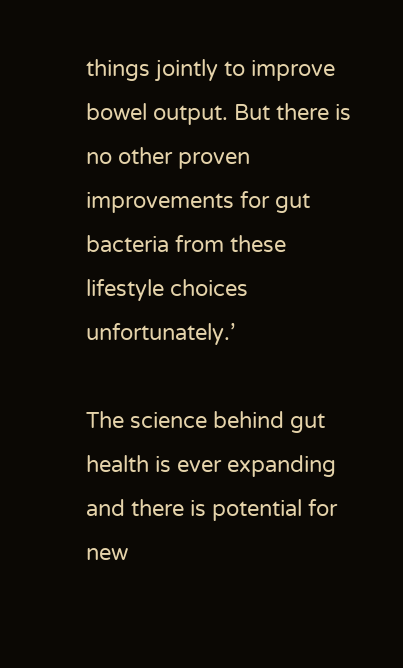things jointly to improve bowel output. But there is no other proven improvements for gut bacteria from these lifestyle choices unfortunately.’

The science behind gut health is ever expanding and there is potential for new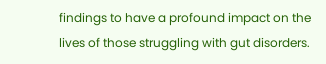findings to have a profound impact on the lives of those struggling with gut disorders.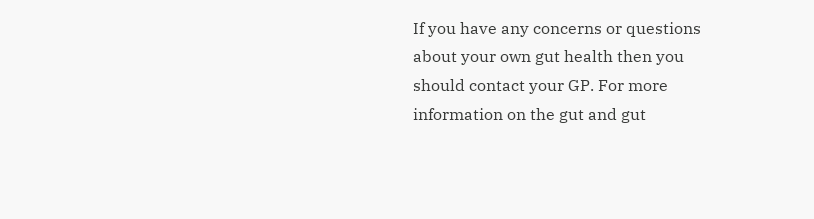If you have any concerns or questions about your own gut health then you should contact your GP. For more information on the gut and gut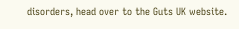disorders, head over to the Guts UK website.